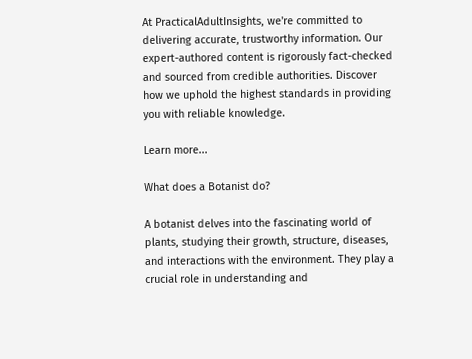At PracticalAdultInsights, we're committed to delivering accurate, trustworthy information. Our expert-authored content is rigorously fact-checked and sourced from credible authorities. Discover how we uphold the highest standards in providing you with reliable knowledge.

Learn more...

What does a Botanist do?

A botanist delves into the fascinating world of plants, studying their growth, structure, diseases, and interactions with the environment. They play a crucial role in understanding and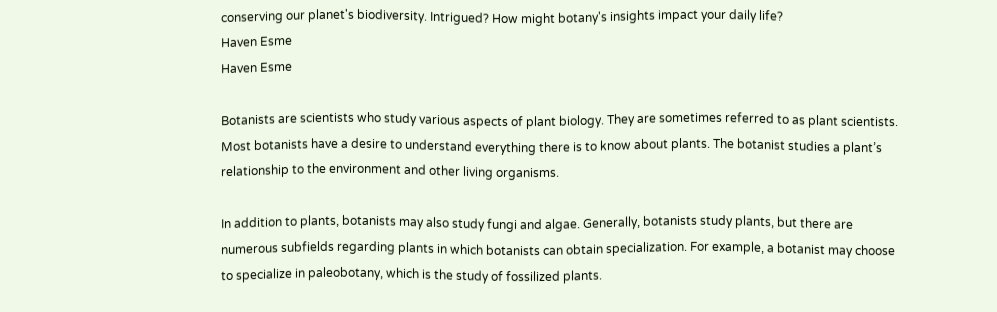conserving our planet's biodiversity. Intrigued? How might botany's insights impact your daily life?
Haven Esme
Haven Esme

Botanists are scientists who study various aspects of plant biology. They are sometimes referred to as plant scientists. Most botanists have a desire to understand everything there is to know about plants. The botanist studies a plant’s relationship to the environment and other living organisms.

In addition to plants, botanists may also study fungi and algae. Generally, botanists study plants, but there are numerous subfields regarding plants in which botanists can obtain specialization. For example, a botanist may choose to specialize in paleobotany, which is the study of fossilized plants.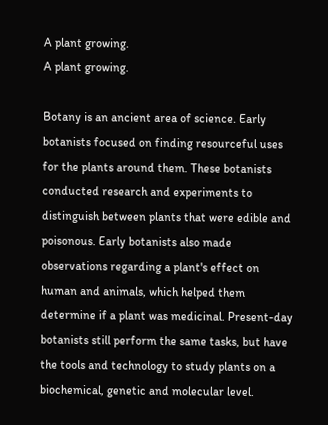A plant growing.
A plant growing.

Botany is an ancient area of science. Early botanists focused on finding resourceful uses for the plants around them. These botanists conducted research and experiments to distinguish between plants that were edible and poisonous. Early botanists also made observations regarding a plant's effect on human and animals, which helped them determine if a plant was medicinal. Present-day botanists still perform the same tasks, but have the tools and technology to study plants on a biochemical, genetic and molecular level.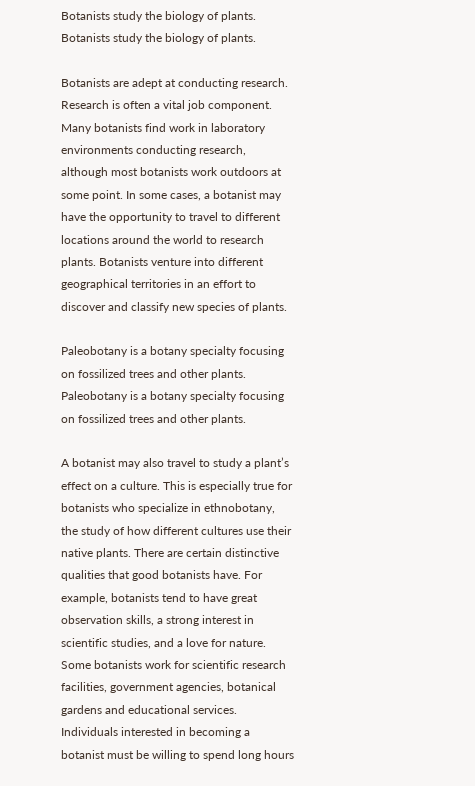Botanists study the biology of plants.
Botanists study the biology of plants.

Botanists are adept at conducting research. Research is often a vital job component. Many botanists find work in laboratory environments conducting research, although most botanists work outdoors at some point. In some cases, a botanist may have the opportunity to travel to different locations around the world to research plants. Botanists venture into different geographical territories in an effort to discover and classify new species of plants.

Paleobotany is a botany specialty focusing on fossilized trees and other plants.
Paleobotany is a botany specialty focusing on fossilized trees and other plants.

A botanist may also travel to study a plant’s effect on a culture. This is especially true for botanists who specialize in ethnobotany, the study of how different cultures use their native plants. There are certain distinctive qualities that good botanists have. For example, botanists tend to have great observation skills, a strong interest in scientific studies, and a love for nature. Some botanists work for scientific research facilities, government agencies, botanical gardens and educational services. Individuals interested in becoming a botanist must be willing to spend long hours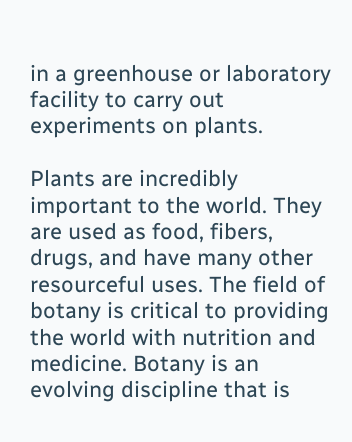in a greenhouse or laboratory facility to carry out experiments on plants.

Plants are incredibly important to the world. They are used as food, fibers, drugs, and have many other resourceful uses. The field of botany is critical to providing the world with nutrition and medicine. Botany is an evolving discipline that is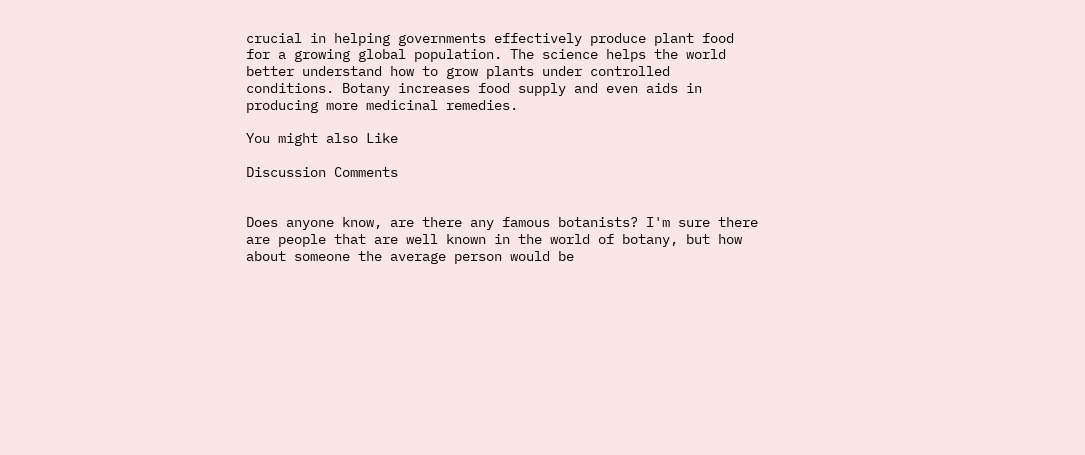crucial in helping governments effectively produce plant food for a growing global population. The science helps the world better understand how to grow plants under controlled conditions. Botany increases food supply and even aids in producing more medicinal remedies.

You might also Like

Discussion Comments


Does anyone know, are there any famous botanists? I'm sure there are people that are well known in the world of botany, but how about someone the average person would be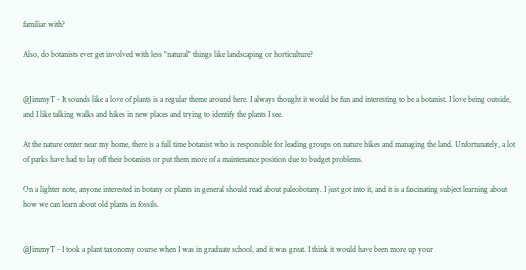familiar with?

Also, do botanists ever get involved with less "natural" things like landscaping or horticulture?


@JimmyT - It sounds like a love of plants is a regular theme around here. I always thought it would be fun and interesting to be a botanist. I love being outside, and I like talking walks and hikes in new places and trying to identify the plants I see.

At the nature center near my home, there is a full time botanist who is responsible for leading groups on nature hikes and managing the land. Unfortunately, a lot of parks have had to lay off their botanists or put them more of a maintenance position due to budget problems.

On a lighter note, anyone interested in botany or plants in general should read about paleobotany. I just got into it, and it is a fascinating subject learning about how we can learn about old plants in fossils.


@JimmyT - I took a plant taxonomy course when I was in graduate school, and it was great. I think it would have been more up your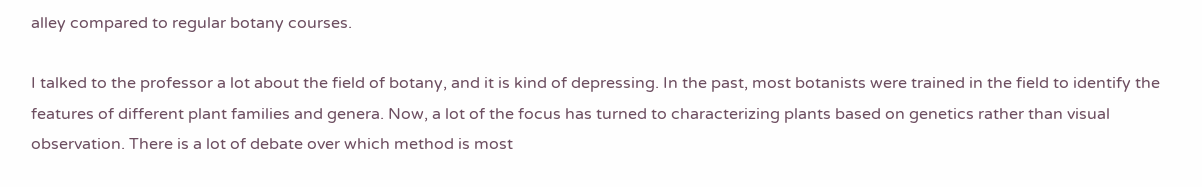alley compared to regular botany courses.

I talked to the professor a lot about the field of botany, and it is kind of depressing. In the past, most botanists were trained in the field to identify the features of different plant families and genera. Now, a lot of the focus has turned to characterizing plants based on genetics rather than visual observation. There is a lot of debate over which method is most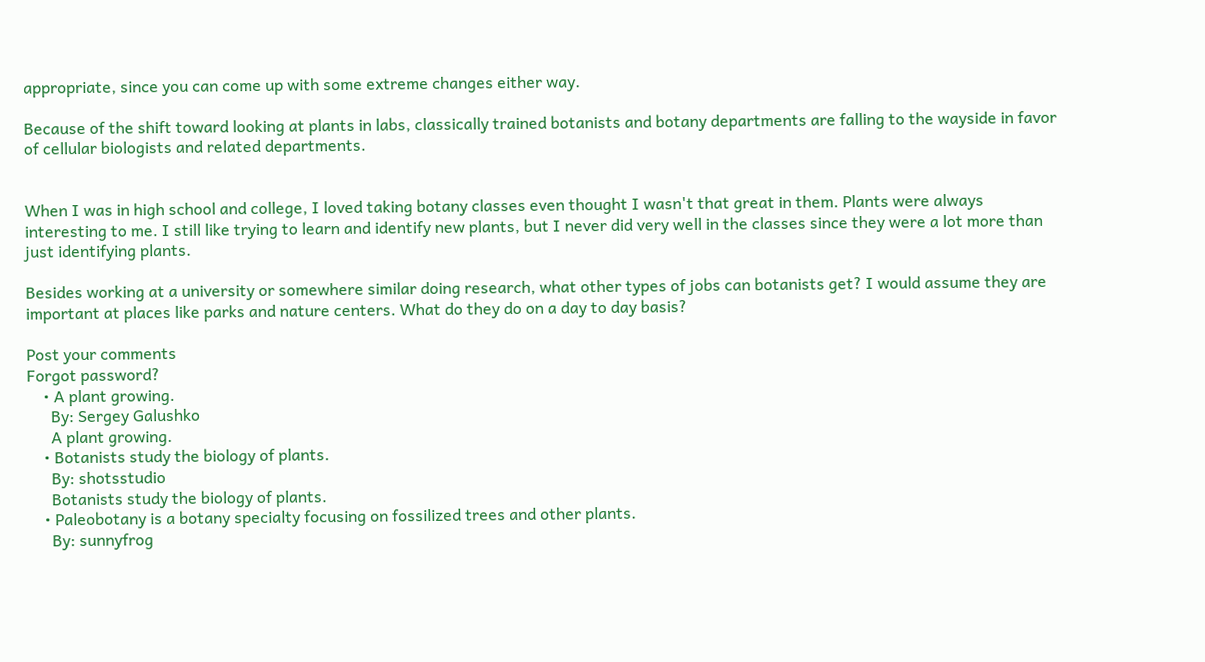appropriate, since you can come up with some extreme changes either way.

Because of the shift toward looking at plants in labs, classically trained botanists and botany departments are falling to the wayside in favor of cellular biologists and related departments.


When I was in high school and college, I loved taking botany classes even thought I wasn't that great in them. Plants were always interesting to me. I still like trying to learn and identify new plants, but I never did very well in the classes since they were a lot more than just identifying plants.

Besides working at a university or somewhere similar doing research, what other types of jobs can botanists get? I would assume they are important at places like parks and nature centers. What do they do on a day to day basis?

Post your comments
Forgot password?
    • A plant growing.
      By: Sergey Galushko
      A plant growing.
    • Botanists study the biology of plants.
      By: shotsstudio
      Botanists study the biology of plants.
    • Paleobotany is a botany specialty focusing on fossilized trees and other plants.
      By: sunnyfrog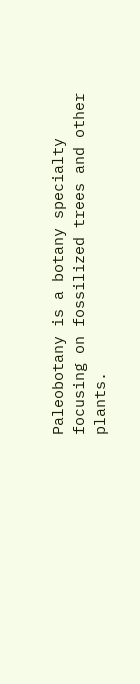Paleobotany is a botany specialty focusing on fossilized trees and other plants.